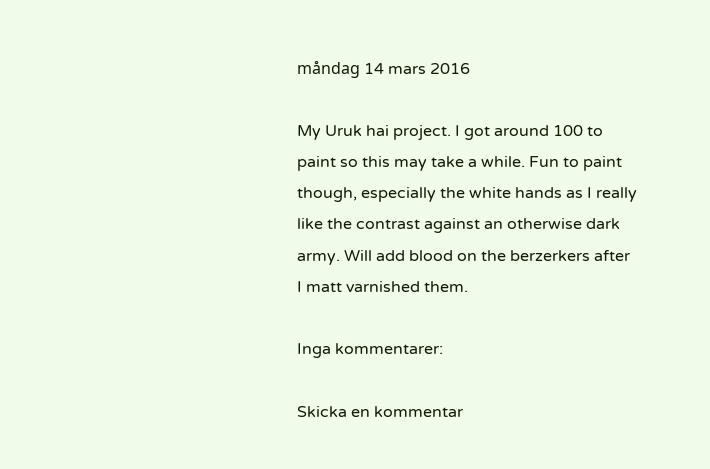måndag 14 mars 2016

My Uruk hai project. I got around 100 to paint so this may take a while. Fun to paint though, especially the white hands as I really like the contrast against an otherwise dark army. Will add blood on the berzerkers after I matt varnished them.

Inga kommentarer:

Skicka en kommentar